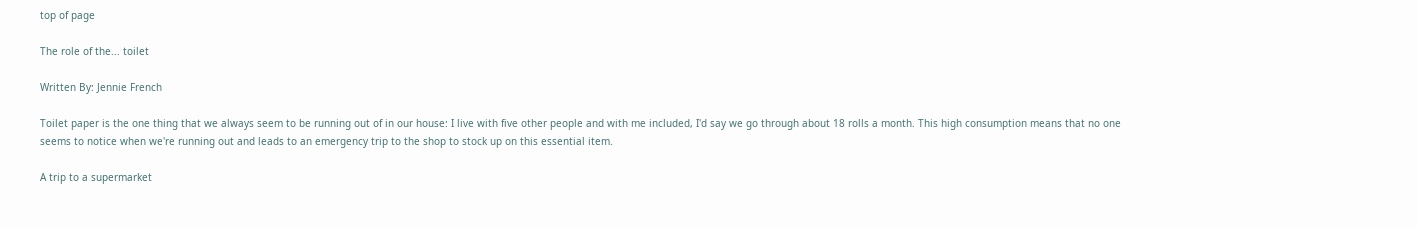top of page

The role of the... toilet

Written By: Jennie French

Toilet paper is the one thing that we always seem to be running out of in our house: I live with five other people and with me included, I'd say we go through about 18 rolls a month. This high consumption means that no one seems to notice when we're running out and leads to an emergency trip to the shop to stock up on this essential item.

A trip to a supermarket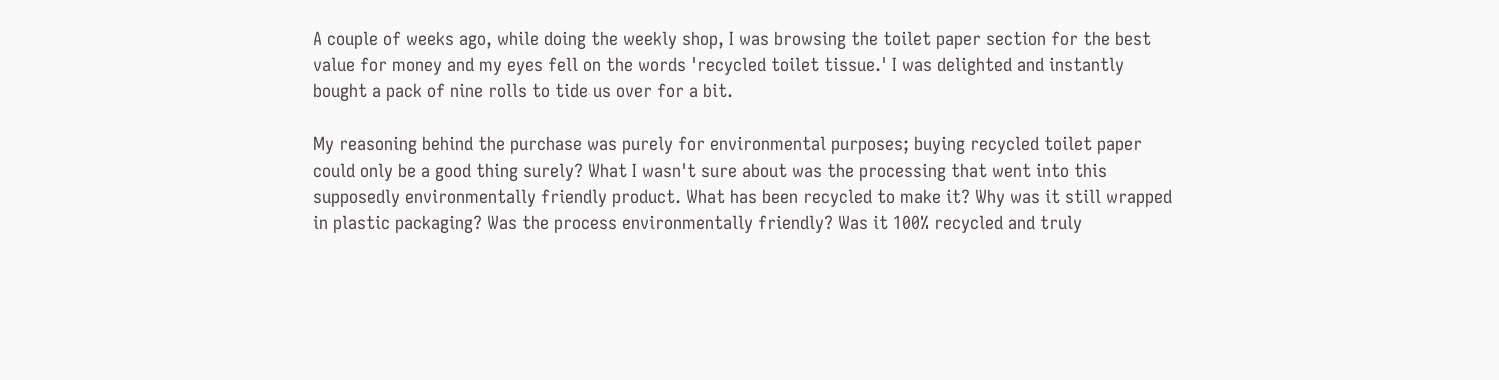A couple of weeks ago, while doing the weekly shop, I was browsing the toilet paper section for the best value for money and my eyes fell on the words 'recycled toilet tissue.' I was delighted and instantly bought a pack of nine rolls to tide us over for a bit.

My reasoning behind the purchase was purely for environmental purposes; buying recycled toilet paper could only be a good thing surely? What I wasn't sure about was the processing that went into this supposedly environmentally friendly product. What has been recycled to make it? Why was it still wrapped in plastic packaging? Was the process environmentally friendly? Was it 100% recycled and truly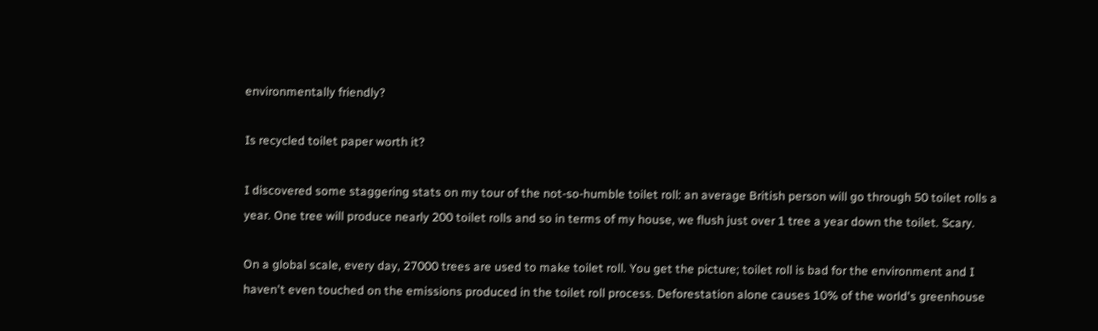environmentally friendly?

Is recycled toilet paper worth it?

I discovered some staggering stats on my tour of the not-so-humble toilet roll: an average British person will go through 50 toilet rolls a year. One tree will produce nearly 200 toilet rolls and so in terms of my house, we flush just over 1 tree a year down the toilet. Scary.

On a global scale, every day, 27000 trees are used to make toilet roll. You get the picture; toilet roll is bad for the environment and I haven't even touched on the emissions produced in the toilet roll process. Deforestation alone causes 10% of the world's greenhouse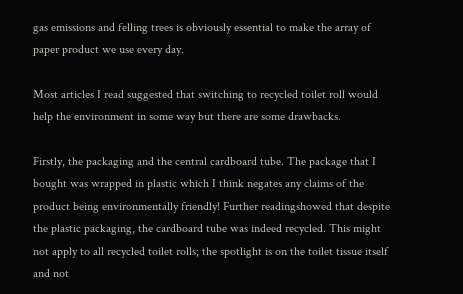gas emissions and felling trees is obviously essential to make the array of paper product we use every day.

Most articles I read suggested that switching to recycled toilet roll would help the environment in some way but there are some drawbacks.

Firstly, the packaging and the central cardboard tube. The package that I bought was wrapped in plastic which I think negates any claims of the product being environmentally friendly! Further readingshowed that despite the plastic packaging, the cardboard tube was indeed recycled. This might not apply to all recycled toilet rolls; the spotlight is on the toilet tissue itself and not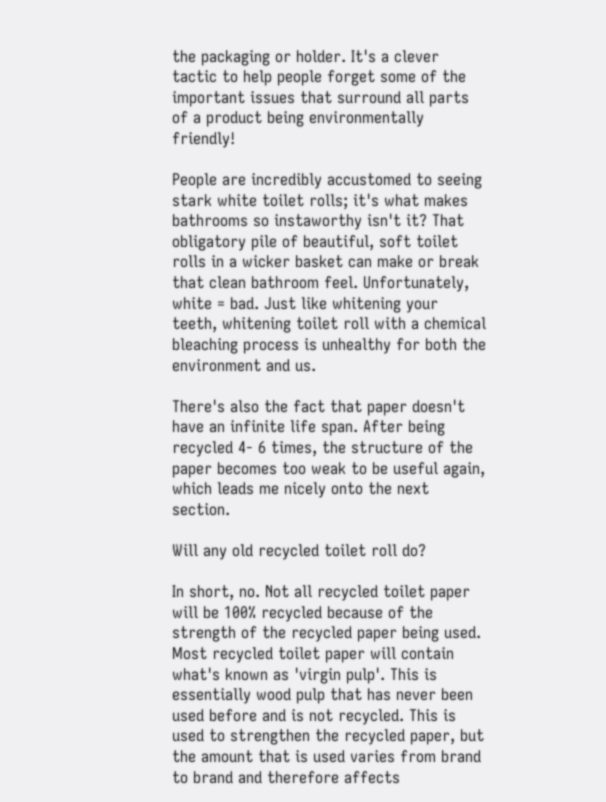the packaging or holder. It's a clever tactic to help people forget some of the important issues that surround all parts of a product being environmentally friendly!

People are incredibly accustomed to seeing stark white toilet rolls; it's what makes bathrooms so instaworthy isn't it? That obligatory pile of beautiful, soft toilet rolls in a wicker basket can make or break that clean bathroom feel. Unfortunately, white = bad. Just like whitening your teeth, whitening toilet roll with a chemical bleaching process is unhealthy for both the environment and us.

There's also the fact that paper doesn't have an infinite life span. After being recycled 4- 6 times, the structure of the paper becomes too weak to be useful again, which leads me nicely onto the next section.

Will any old recycled toilet roll do?

In short, no. Not all recycled toilet paper will be 100% recycled because of the strength of the recycled paper being used. Most recycled toilet paper will contain what's known as 'virgin pulp'. This is essentially wood pulp that has never been used before and is not recycled. This is used to strengthen the recycled paper, but the amount that is used varies from brand to brand and therefore affects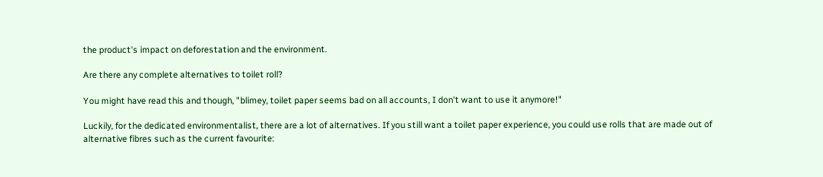the product's impact on deforestation and the environment.

Are there any complete alternatives to toilet roll?

You might have read this and though, "blimey, toilet paper seems bad on all accounts, I don't want to use it anymore!"

Luckily, for the dedicated environmentalist, there are a lot of alternatives. If you still want a toilet paper experience, you could use rolls that are made out of alternative fibres such as the current favourite: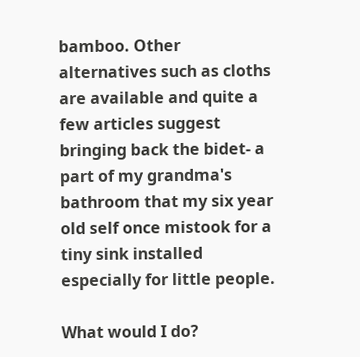bamboo. Other alternatives such as cloths are available and quite a few articles suggest bringing back the bidet- a part of my grandma's bathroom that my six year old self once mistook for a tiny sink installed especially for little people.

What would I do?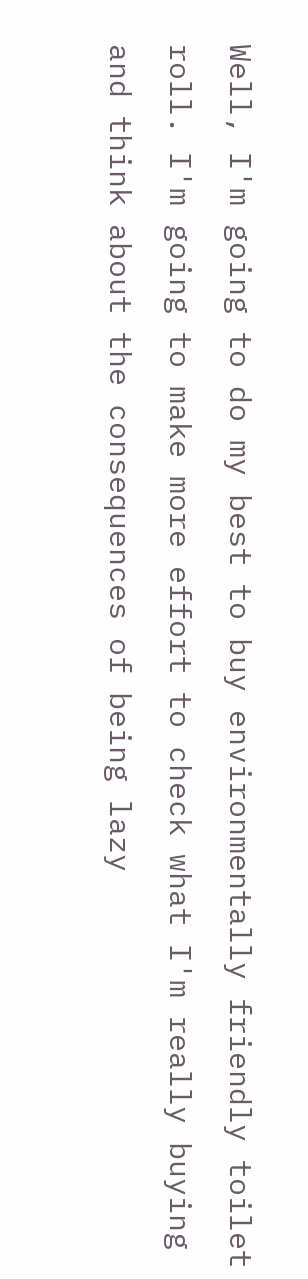Well, I'm going to do my best to buy environmentally friendly toilet roll. I'm going to make more effort to check what I'm really buying and think about the consequences of being lazy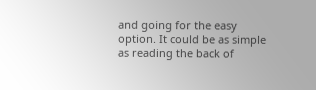and going for the easy option. It could be as simple as reading the back of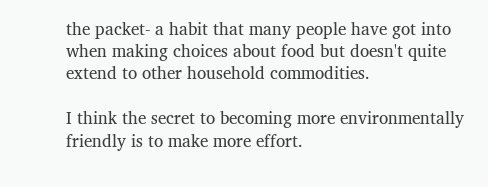the packet- a habit that many people have got into when making choices about food but doesn't quite extend to other household commodities.

I think the secret to becoming more environmentally friendly is to make more effort.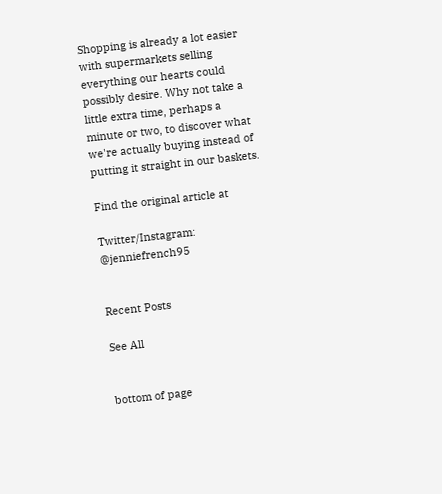Shopping is already a lot easier with supermarkets selling everything our hearts could possibly desire. Why not take a little extra time, perhaps a minute or two, to discover what we're actually buying instead of putting it straight in our baskets.

Find the original article at

Twitter/Instagram: @jenniefrench95


Recent Posts

See All


bottom of page